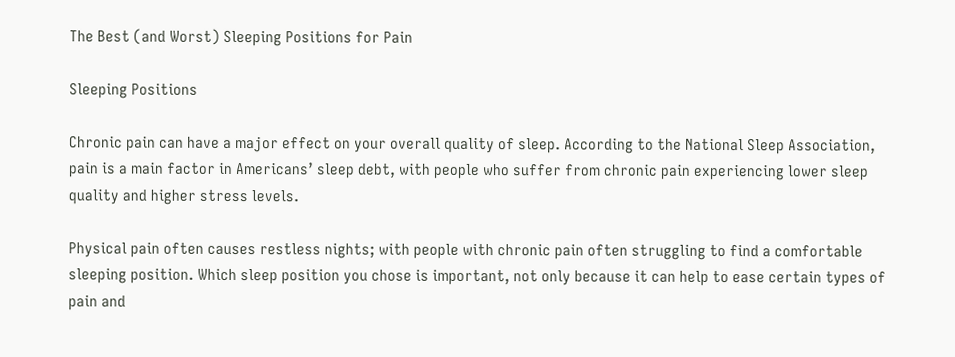The Best (and Worst) Sleeping Positions for Pain

Sleeping Positions

Chronic pain can have a major effect on your overall quality of sleep. According to the National Sleep Association, pain is a main factor in Americans’ sleep debt, with people who suffer from chronic pain experiencing lower sleep quality and higher stress levels.

Physical pain often causes restless nights; with people with chronic pain often struggling to find a comfortable sleeping position. Which sleep position you chose is important, not only because it can help to ease certain types of pain and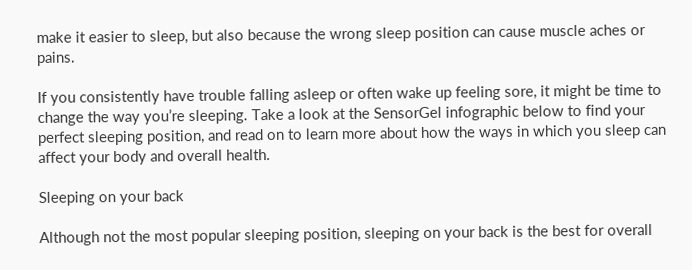make it easier to sleep, but also because the wrong sleep position can cause muscle aches or pains.

If you consistently have trouble falling asleep or often wake up feeling sore, it might be time to change the way you’re sleeping. Take a look at the SensorGel infographic below to find your perfect sleeping position, and read on to learn more about how the ways in which you sleep can affect your body and overall health.

Sleeping on your back

Although not the most popular sleeping position, sleeping on your back is the best for overall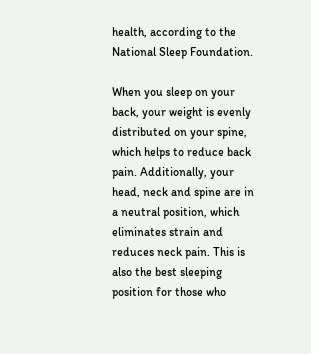health, according to the National Sleep Foundation.

When you sleep on your back, your weight is evenly distributed on your spine, which helps to reduce back pain. Additionally, your head, neck and spine are in a neutral position, which eliminates strain and reduces neck pain. This is also the best sleeping position for those who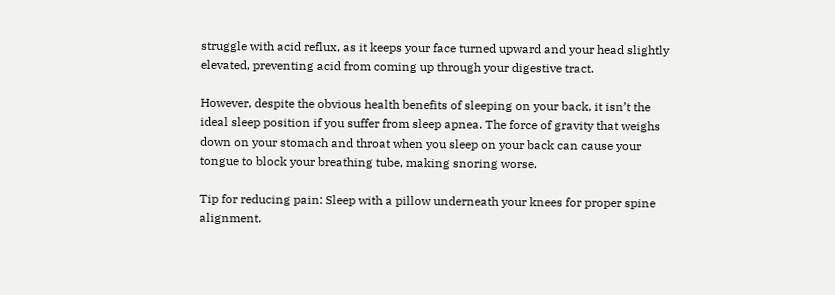struggle with acid reflux, as it keeps your face turned upward and your head slightly elevated, preventing acid from coming up through your digestive tract.

However, despite the obvious health benefits of sleeping on your back, it isn’t the ideal sleep position if you suffer from sleep apnea. The force of gravity that weighs down on your stomach and throat when you sleep on your back can cause your tongue to block your breathing tube, making snoring worse.

Tip for reducing pain: Sleep with a pillow underneath your knees for proper spine alignment.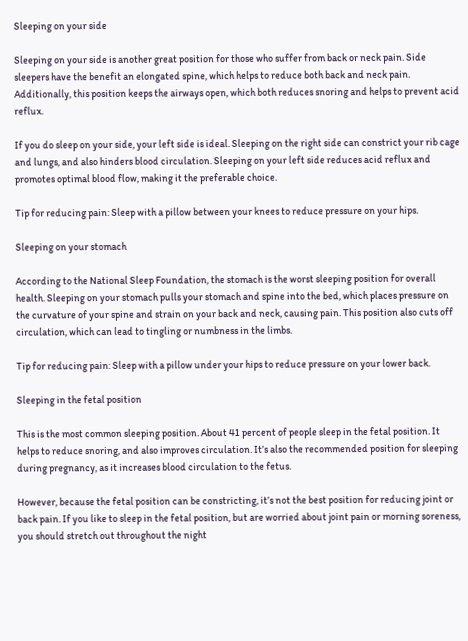Sleeping on your side

Sleeping on your side is another great position for those who suffer from back or neck pain. Side sleepers have the benefit an elongated spine, which helps to reduce both back and neck pain. Additionally, this position keeps the airways open, which both reduces snoring and helps to prevent acid reflux.

If you do sleep on your side, your left side is ideal. Sleeping on the right side can constrict your rib cage and lungs, and also hinders blood circulation. Sleeping on your left side reduces acid reflux and promotes optimal blood flow, making it the preferable choice.

Tip for reducing pain: Sleep with a pillow between your knees to reduce pressure on your hips.

Sleeping on your stomach

According to the National Sleep Foundation, the stomach is the worst sleeping position for overall health. Sleeping on your stomach pulls your stomach and spine into the bed, which places pressure on the curvature of your spine and strain on your back and neck, causing pain. This position also cuts off circulation, which can lead to tingling or numbness in the limbs.

Tip for reducing pain: Sleep with a pillow under your hips to reduce pressure on your lower back.

Sleeping in the fetal position

This is the most common sleeping position. About 41 percent of people sleep in the fetal position. It helps to reduce snoring, and also improves circulation. It’s also the recommended position for sleeping during pregnancy, as it increases blood circulation to the fetus.

However, because the fetal position can be constricting, it’s not the best position for reducing joint or back pain. If you like to sleep in the fetal position, but are worried about joint pain or morning soreness, you should stretch out throughout the night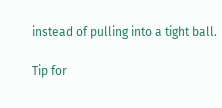instead of pulling into a tight ball.

Tip for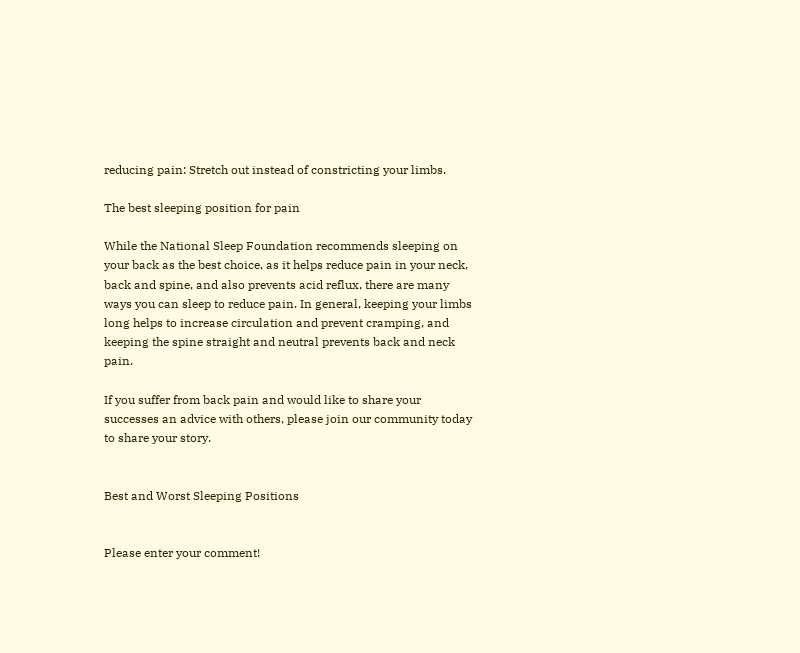reducing pain: Stretch out instead of constricting your limbs.

The best sleeping position for pain

While the National Sleep Foundation recommends sleeping on your back as the best choice, as it helps reduce pain in your neck, back and spine, and also prevents acid reflux, there are many ways you can sleep to reduce pain. In general, keeping your limbs long helps to increase circulation and prevent cramping, and keeping the spine straight and neutral prevents back and neck pain.

If you suffer from back pain and would like to share your successes an advice with others, please join our community today to share your story.


Best and Worst Sleeping Positions


Please enter your comment!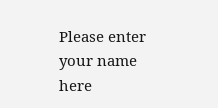Please enter your name here